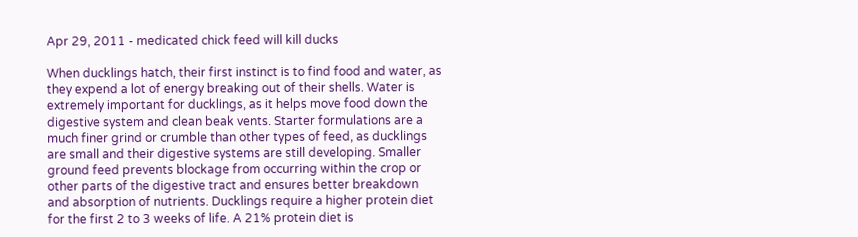Apr 29, 2011 - medicated chick feed will kill ducks

When ducklings hatch, their first instinct is to find food and water, as they expend a lot of energy breaking out of their shells. Water is extremely important for ducklings, as it helps move food down the digestive system and clean beak vents. Starter formulations are a much finer grind or crumble than other types of feed, as ducklings are small and their digestive systems are still developing. Smaller ground feed prevents blockage from occurring within the crop or other parts of the digestive tract and ensures better breakdown and absorption of nutrients. Ducklings require a higher protein diet for the first 2 to 3 weeks of life. A 21% protein diet is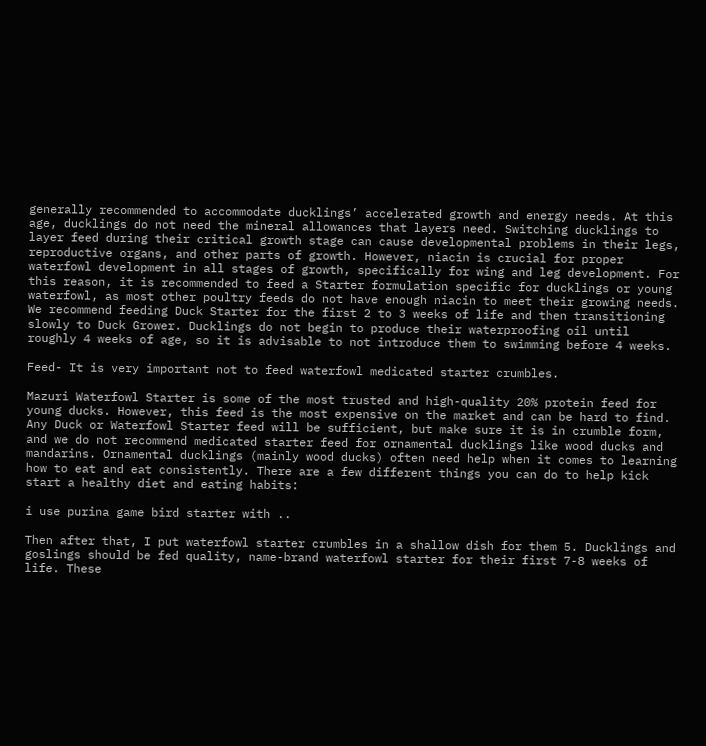generally recommended to accommodate ducklings’ accelerated growth and energy needs. At this age, ducklings do not need the mineral allowances that layers need. Switching ducklings to layer feed during their critical growth stage can cause developmental problems in their legs, reproductive organs, and other parts of growth. However, niacin is crucial for proper waterfowl development in all stages of growth, specifically for wing and leg development. For this reason, it is recommended to feed a Starter formulation specific for ducklings or young waterfowl, as most other poultry feeds do not have enough niacin to meet their growing needs. We recommend feeding Duck Starter for the first 2 to 3 weeks of life and then transitioning slowly to Duck Grower. Ducklings do not begin to produce their waterproofing oil until roughly 4 weeks of age, so it is advisable to not introduce them to swimming before 4 weeks.

Feed- It is very important not to feed waterfowl medicated starter crumbles.

Mazuri Waterfowl Starter is some of the most trusted and high-quality 20% protein feed for young ducks. However, this feed is the most expensive on the market and can be hard to find. Any Duck or Waterfowl Starter feed will be sufficient, but make sure it is in crumble form, and we do not recommend medicated starter feed for ornamental ducklings like wood ducks and mandarins. Ornamental ducklings (mainly wood ducks) often need help when it comes to learning how to eat and eat consistently. There are a few different things you can do to help kick start a healthy diet and eating habits:

i use purina game bird starter with ..

Then after that, I put waterfowl starter crumbles in a shallow dish for them 5. Ducklings and goslings should be fed quality, name-brand waterfowl starter for their first 7-8 weeks of life. These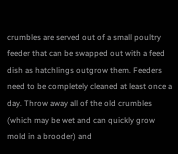crumbles are served out of a small poultry feeder that can be swapped out with a feed dish as hatchlings outgrow them. Feeders need to be completely cleaned at least once a day. Throw away all of the old crumbles (which may be wet and can quickly grow mold in a brooder) and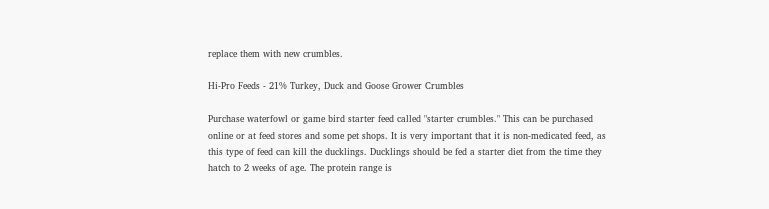replace them with new crumbles.

Hi-Pro Feeds - 21% Turkey, Duck and Goose Grower Crumbles

Purchase waterfowl or game bird starter feed called "starter crumbles." This can be purchased online or at feed stores and some pet shops. It is very important that it is non-medicated feed, as this type of feed can kill the ducklings. Ducklings should be fed a starter diet from the time they hatch to 2 weeks of age. The protein range is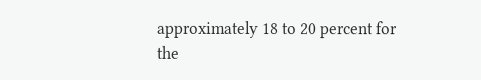approximately 18 to 20 percent for the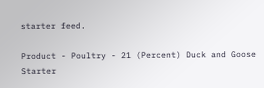starter feed.

Product - Poultry - 21 (Percent) Duck and Goose Starter